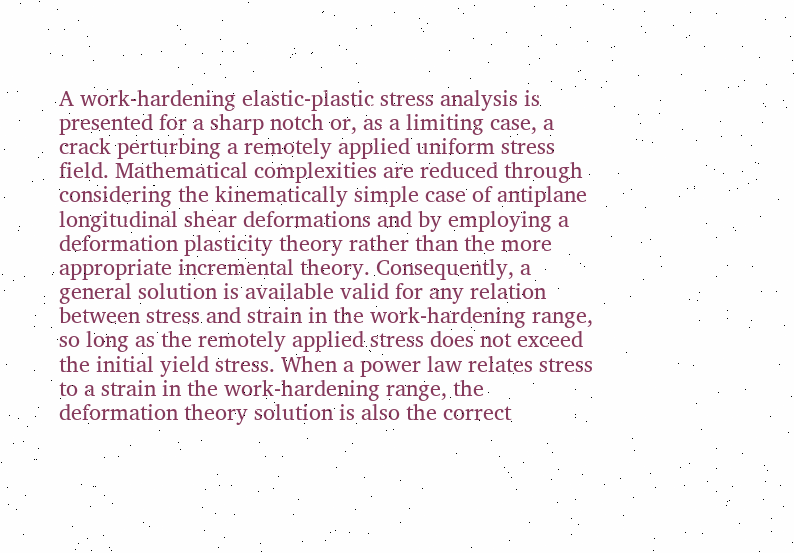A work-hardening elastic-plastic stress analysis is presented for a sharp notch or, as a limiting case, a crack perturbing a remotely applied uniform stress field. Mathematical complexities are reduced through considering the kinematically simple case of antiplane longitudinal shear deformations and by employing a deformation plasticity theory rather than the more appropriate incremental theory. Consequently, a general solution is available valid for any relation between stress and strain in the work-hardening range, so long as the remotely applied stress does not exceed the initial yield stress. When a power law relates stress to a strain in the work-hardening range, the deformation theory solution is also the correct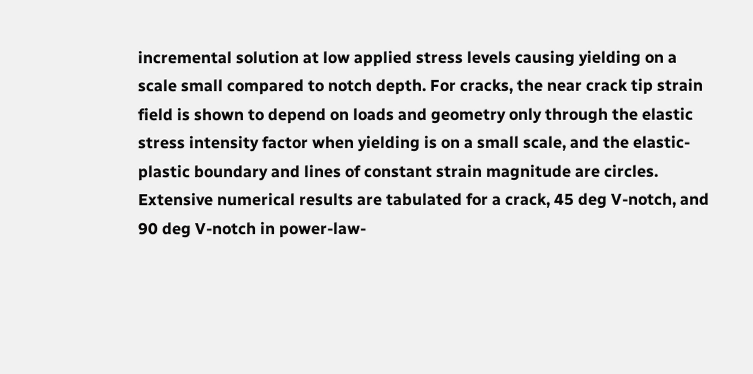incremental solution at low applied stress levels causing yielding on a scale small compared to notch depth. For cracks, the near crack tip strain field is shown to depend on loads and geometry only through the elastic stress intensity factor when yielding is on a small scale, and the elastic-plastic boundary and lines of constant strain magnitude are circles. Extensive numerical results are tabulated for a crack, 45 deg V-notch, and 90 deg V-notch in power-law-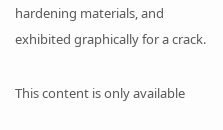hardening materials, and exhibited graphically for a crack.

This content is only available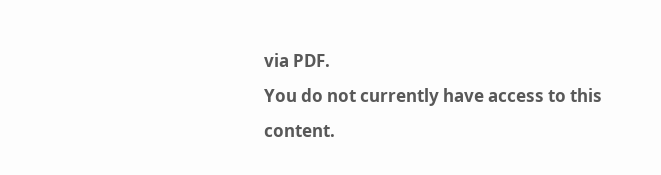via PDF.
You do not currently have access to this content.